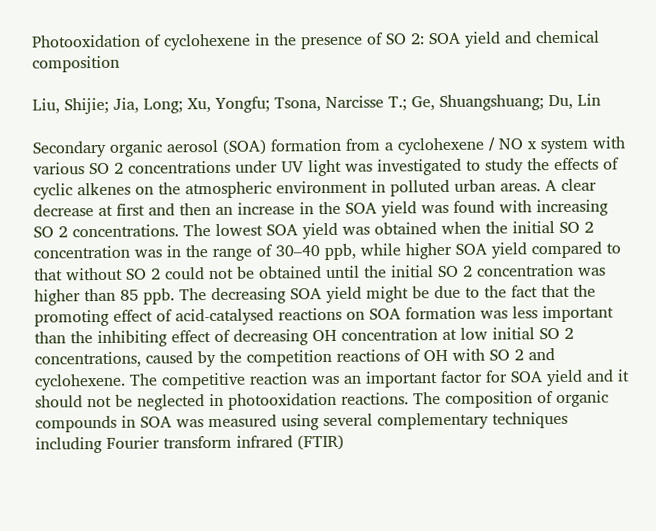Photooxidation of cyclohexene in the presence of SO 2: SOA yield and chemical composition

Liu, Shijie; Jia, Long; Xu, Yongfu; Tsona, Narcisse T.; Ge, Shuangshuang; Du, Lin

Secondary organic aerosol (SOA) formation from a cyclohexene ∕ NO x system with various SO 2 concentrations under UV light was investigated to study the effects of cyclic alkenes on the atmospheric environment in polluted urban areas. A clear decrease at first and then an increase in the SOA yield was found with increasing SO 2 concentrations. The lowest SOA yield was obtained when the initial SO 2 concentration was in the range of 30–40 ppb, while higher SOA yield compared to that without SO 2 could not be obtained until the initial SO 2 concentration was higher than 85 ppb. The decreasing SOA yield might be due to the fact that the promoting effect of acid-catalysed reactions on SOA formation was less important than the inhibiting effect of decreasing OH concentration at low initial SO 2 concentrations, caused by the competition reactions of OH with SO 2 and cyclohexene. The competitive reaction was an important factor for SOA yield and it should not be neglected in photooxidation reactions. The composition of organic compounds in SOA was measured using several complementary techniques including Fourier transform infrared (FTIR)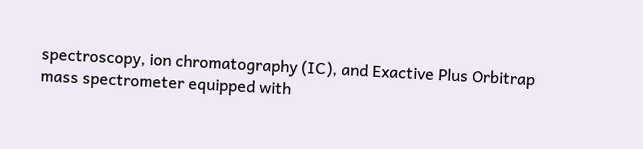spectroscopy, ion chromatography (IC), and Exactive Plus Orbitrap mass spectrometer equipped with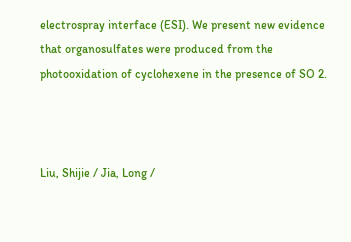electrospray interface (ESI). We present new evidence that organosulfates were produced from the photooxidation of cyclohexene in the presence of SO 2.



Liu, Shijie / Jia, Long /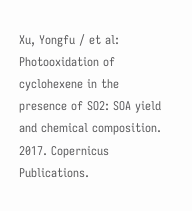Xu, Yongfu / et al: Photooxidation of cyclohexene in the presence of SO2: SOA yield and chemical composition. 2017. Copernicus Publications.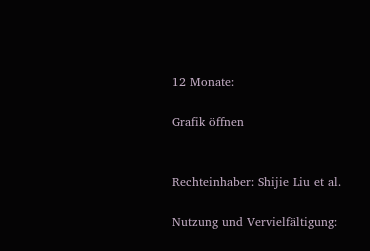12 Monate:

Grafik öffnen


Rechteinhaber: Shijie Liu et al.

Nutzung und Vervielfältigung: